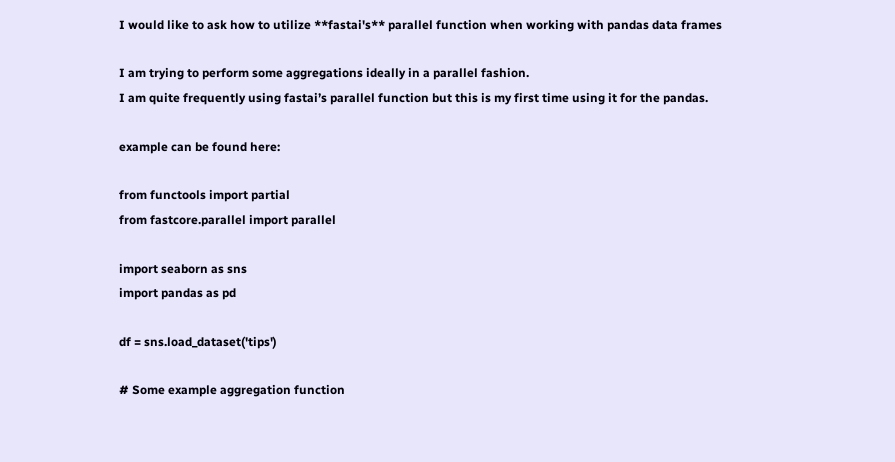I would like to ask how to utilize **fastai's** parallel function when working with pandas data frames

I am trying to perform some aggregations ideally in a parallel fashion.
I am quite frequently using fastai’s parallel function but this is my first time using it for the pandas.

example can be found here:

from functools import partial
from fastcore.parallel import parallel

import seaborn as sns
import pandas as pd

df = sns.load_dataset('tips')

# Some example aggregation function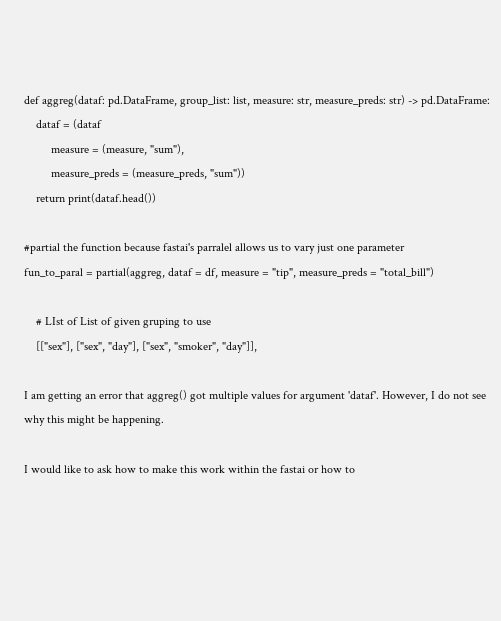def aggreg(dataf: pd.DataFrame, group_list: list, measure: str, measure_preds: str) -> pd.DataFrame:
    dataf = (dataf
         measure = (measure, "sum"),
         measure_preds = (measure_preds, "sum"))
    return print(dataf.head())

#partial the function because fastai's parralel allows us to vary just one parameter
fun_to_paral = partial(aggreg, dataf = df, measure = "tip", measure_preds = "total_bill")

    # LIst of List of given gruping to use
    [["sex"], ["sex", "day"], ["sex", "smoker", "day"]],

I am getting an error that aggreg() got multiple values for argument 'dataf'. However, I do not see why this might be happening.

I would like to ask how to make this work within the fastai or how to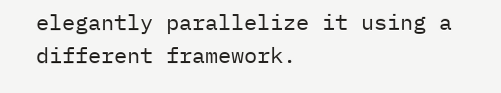elegantly parallelize it using a different framework.